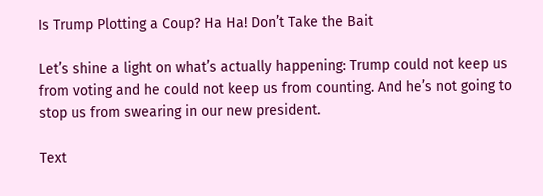Is Trump Plotting a Coup? Ha Ha! Don’t Take the Bait

Let’s shine a light on what’s actually happening: Trump could not keep us from voting and he could not keep us from counting. And he’s not going to stop us from swearing in our new president.

Text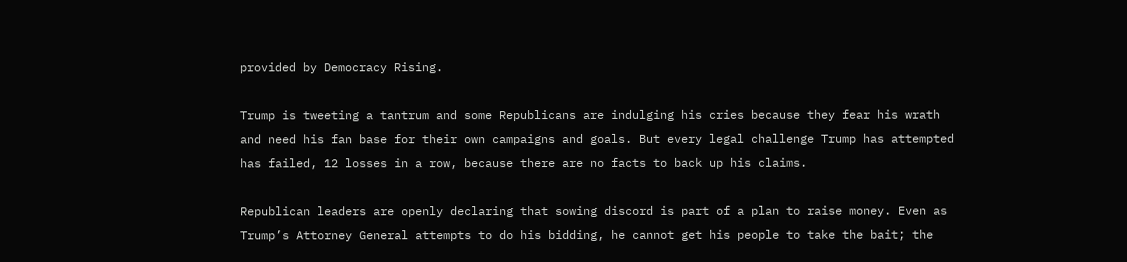provided by Democracy Rising.

Trump is tweeting a tantrum and some Republicans are indulging his cries because they fear his wrath and need his fan base for their own campaigns and goals. But every legal challenge Trump has attempted has failed, 12 losses in a row, because there are no facts to back up his claims.

Republican leaders are openly declaring that sowing discord is part of a plan to raise money. Even as Trump’s Attorney General attempts to do his bidding, he cannot get his people to take the bait; the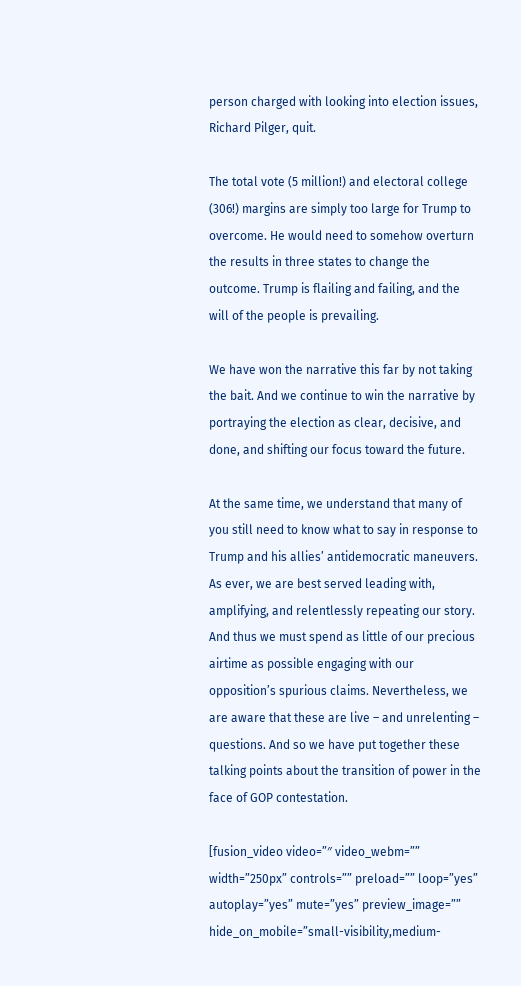person charged with looking into election issues, Richard Pilger, quit.

The total vote (5 million!) and electoral college (306!) margins are simply too large for Trump to overcome. He would need to somehow overturn the results in three states to change the outcome. Trump is flailing and failing, and the will of the people is prevailing.

We have won the narrative this far by not taking the bait. And we continue to win the narrative by portraying the election as clear, decisive, and done, and shifting our focus toward the future.

At the same time, we understand that many of you still need to know what to say in response to Trump and his allies’ antidemocratic maneuvers. As ever, we are best served leading with, amplifying, and relentlessly repeating our story. And thus we must spend as little of our precious airtime as possible engaging with our opposition’s spurious claims. Nevertheless, we are aware that these are live – and unrelenting – questions. And so we have put together these talking points about the transition of power in the face of GOP contestation.

[fusion_video video=”″ video_webm=”” width=”250px” controls=”” preload=”” loop=”yes” autoplay=”yes” mute=”yes” preview_image=”” hide_on_mobile=”small-visibility,medium-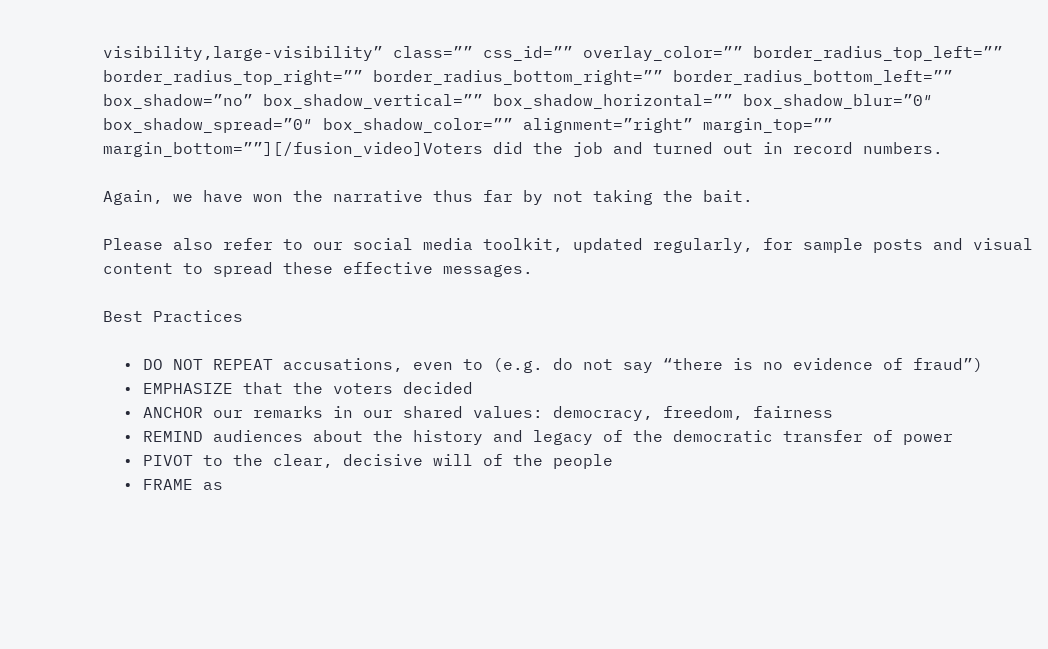visibility,large-visibility” class=”” css_id=”” overlay_color=”” border_radius_top_left=”” border_radius_top_right=”” border_radius_bottom_right=”” border_radius_bottom_left=”” box_shadow=”no” box_shadow_vertical=”” box_shadow_horizontal=”” box_shadow_blur=”0″ box_shadow_spread=”0″ box_shadow_color=”” alignment=”right” margin_top=”” margin_bottom=””][/fusion_video]Voters did the job and turned out in record numbers.

Again, we have won the narrative thus far by not taking the bait.

Please also refer to our social media toolkit, updated regularly, for sample posts and visual content to spread these effective messages.

Best Practices

  • DO NOT REPEAT accusations, even to (e.g. do not say “there is no evidence of fraud”)
  • EMPHASIZE that the voters decided
  • ANCHOR our remarks in our shared values: democracy, freedom, fairness
  • REMIND audiences about the history and legacy of the democratic transfer of power
  • PIVOT to the clear, decisive will of the people
  • FRAME as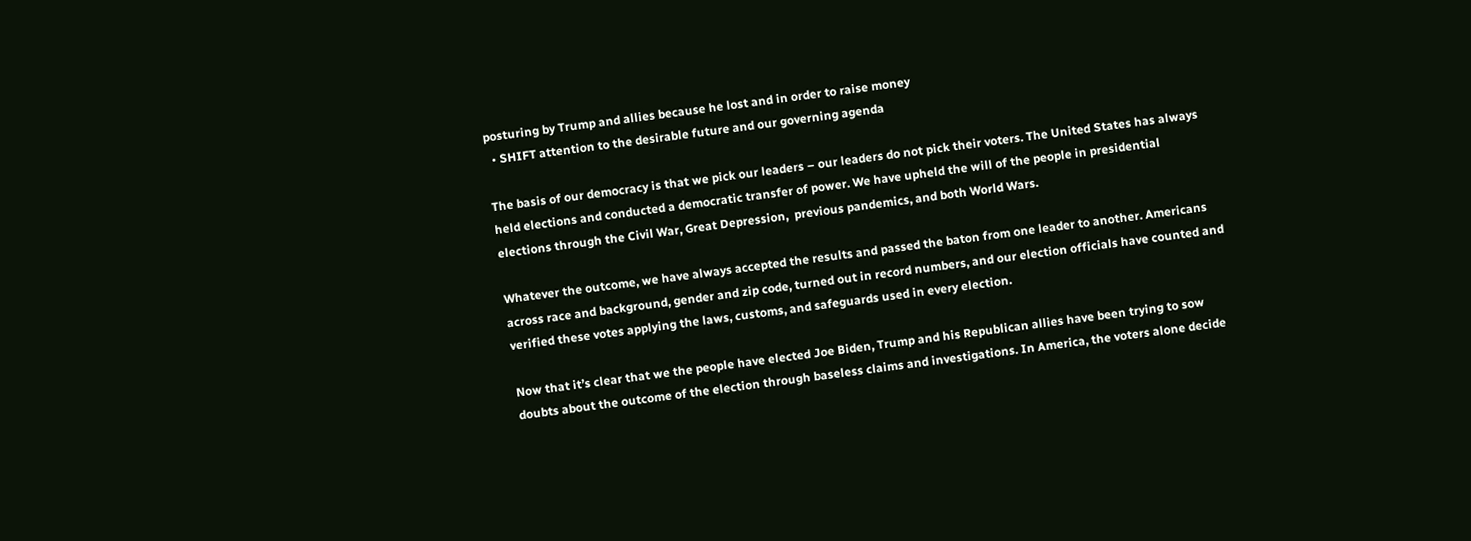posturing by Trump and allies because he lost and in order to raise money
  • SHIFT attention to the desirable future and our governing agenda

The basis of our democracy is that we pick our leaders – our leaders do not pick their voters. The United States has always held elections and conducted a democratic transfer of power. We have upheld the will of the people in presidential elections through the Civil War, Great Depression,  previous pandemics, and both World Wars.

Whatever the outcome, we have always accepted the results and passed the baton from one leader to another. Americans across race and background, gender and zip code, turned out in record numbers, and our election officials have counted and verified these votes applying the laws, customs, and safeguards used in every election.

Now that it’s clear that we the people have elected Joe Biden, Trump and his Republican allies have been trying to sow doubts about the outcome of the election through baseless claims and investigations. In America, the voters alone decide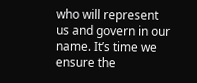who will represent us and govern in our name. It’s time we ensure the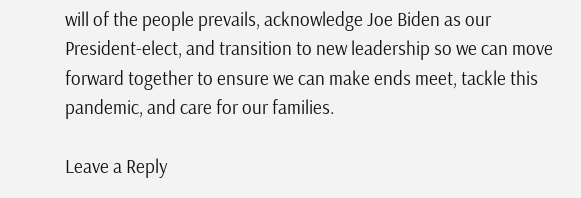will of the people prevails, acknowledge Joe Biden as our President-elect, and transition to new leadership so we can move forward together to ensure we can make ends meet, tackle this pandemic, and care for our families.

Leave a Reply